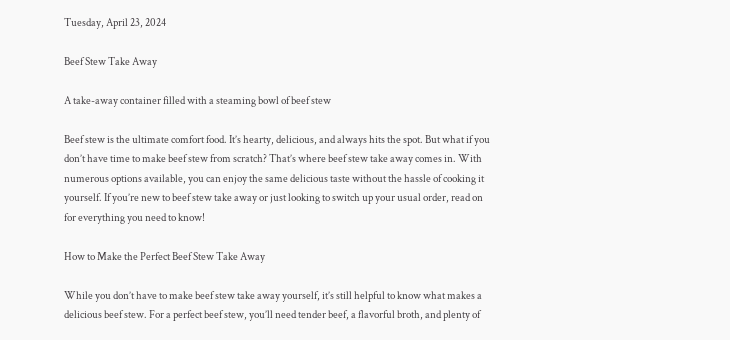Tuesday, April 23, 2024

Beef Stew Take Away

A take-away container filled with a steaming bowl of beef stew

Beef stew is the ultimate comfort food. It’s hearty, delicious, and always hits the spot. But what if you don’t have time to make beef stew from scratch? That’s where beef stew take away comes in. With numerous options available, you can enjoy the same delicious taste without the hassle of cooking it yourself. If you’re new to beef stew take away or just looking to switch up your usual order, read on for everything you need to know!

How to Make the Perfect Beef Stew Take Away

While you don’t have to make beef stew take away yourself, it’s still helpful to know what makes a delicious beef stew. For a perfect beef stew, you’ll need tender beef, a flavorful broth, and plenty of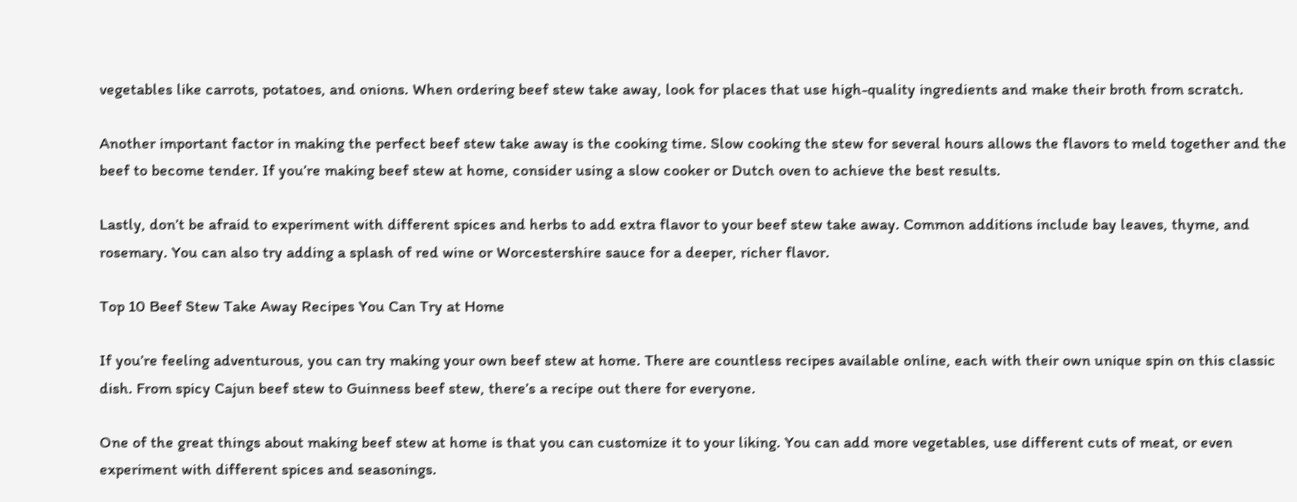vegetables like carrots, potatoes, and onions. When ordering beef stew take away, look for places that use high-quality ingredients and make their broth from scratch.

Another important factor in making the perfect beef stew take away is the cooking time. Slow cooking the stew for several hours allows the flavors to meld together and the beef to become tender. If you’re making beef stew at home, consider using a slow cooker or Dutch oven to achieve the best results.

Lastly, don’t be afraid to experiment with different spices and herbs to add extra flavor to your beef stew take away. Common additions include bay leaves, thyme, and rosemary. You can also try adding a splash of red wine or Worcestershire sauce for a deeper, richer flavor.

Top 10 Beef Stew Take Away Recipes You Can Try at Home

If you’re feeling adventurous, you can try making your own beef stew at home. There are countless recipes available online, each with their own unique spin on this classic dish. From spicy Cajun beef stew to Guinness beef stew, there’s a recipe out there for everyone.

One of the great things about making beef stew at home is that you can customize it to your liking. You can add more vegetables, use different cuts of meat, or even experiment with different spices and seasonings.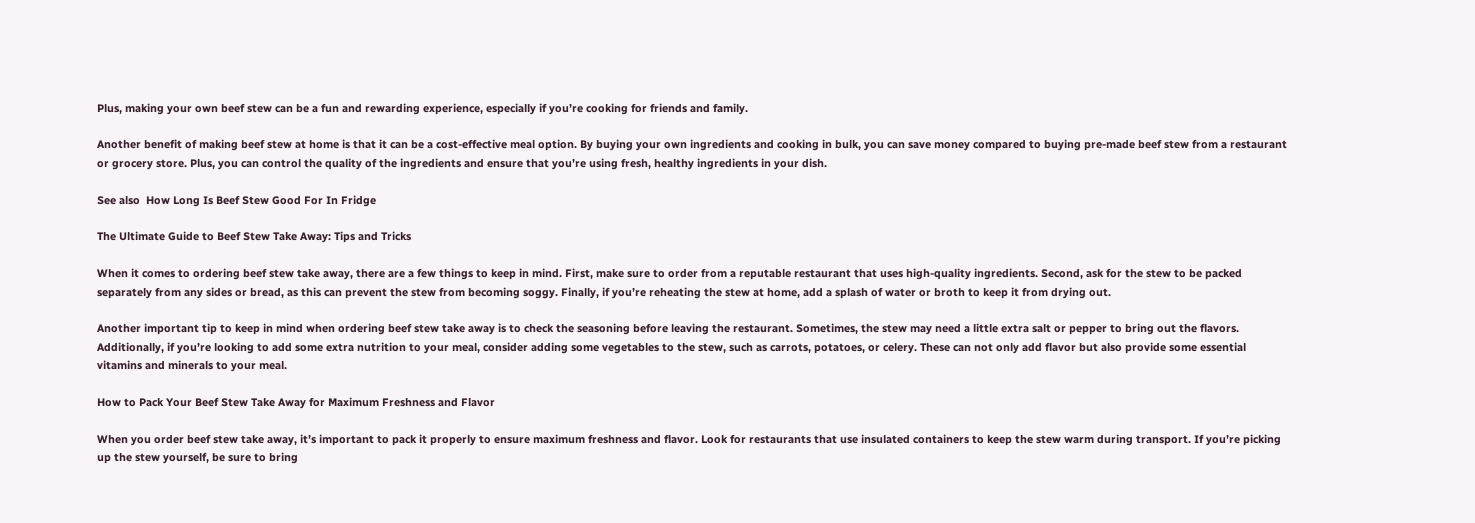Plus, making your own beef stew can be a fun and rewarding experience, especially if you’re cooking for friends and family.

Another benefit of making beef stew at home is that it can be a cost-effective meal option. By buying your own ingredients and cooking in bulk, you can save money compared to buying pre-made beef stew from a restaurant or grocery store. Plus, you can control the quality of the ingredients and ensure that you’re using fresh, healthy ingredients in your dish.

See also  How Long Is Beef Stew Good For In Fridge

The Ultimate Guide to Beef Stew Take Away: Tips and Tricks

When it comes to ordering beef stew take away, there are a few things to keep in mind. First, make sure to order from a reputable restaurant that uses high-quality ingredients. Second, ask for the stew to be packed separately from any sides or bread, as this can prevent the stew from becoming soggy. Finally, if you’re reheating the stew at home, add a splash of water or broth to keep it from drying out.

Another important tip to keep in mind when ordering beef stew take away is to check the seasoning before leaving the restaurant. Sometimes, the stew may need a little extra salt or pepper to bring out the flavors. Additionally, if you’re looking to add some extra nutrition to your meal, consider adding some vegetables to the stew, such as carrots, potatoes, or celery. These can not only add flavor but also provide some essential vitamins and minerals to your meal.

How to Pack Your Beef Stew Take Away for Maximum Freshness and Flavor

When you order beef stew take away, it’s important to pack it properly to ensure maximum freshness and flavor. Look for restaurants that use insulated containers to keep the stew warm during transport. If you’re picking up the stew yourself, be sure to bring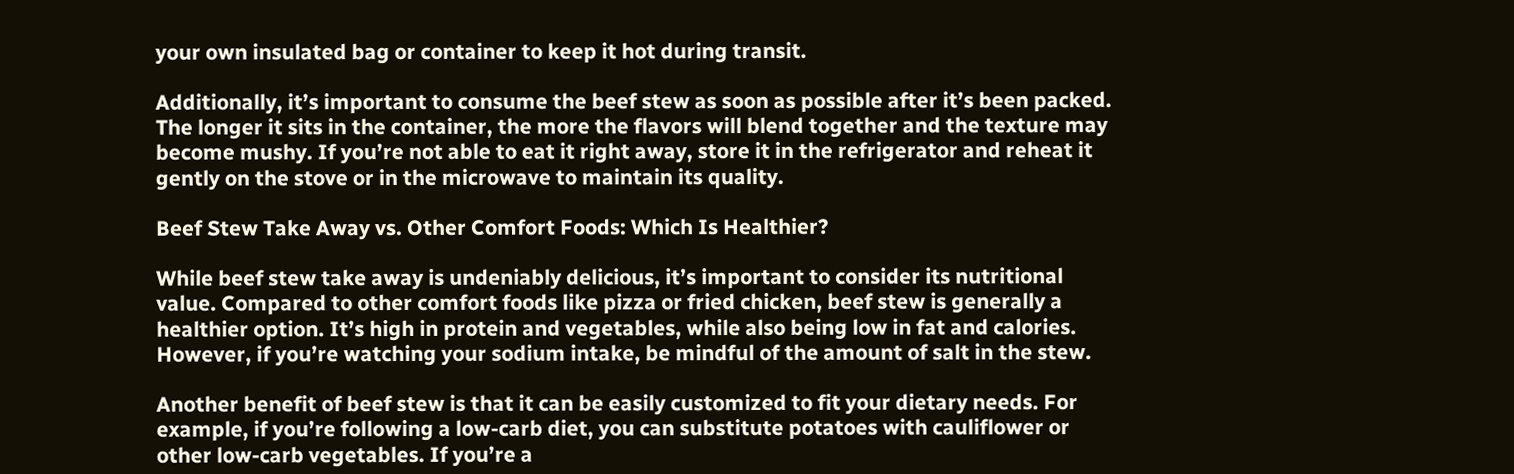your own insulated bag or container to keep it hot during transit.

Additionally, it’s important to consume the beef stew as soon as possible after it’s been packed. The longer it sits in the container, the more the flavors will blend together and the texture may become mushy. If you’re not able to eat it right away, store it in the refrigerator and reheat it gently on the stove or in the microwave to maintain its quality.

Beef Stew Take Away vs. Other Comfort Foods: Which Is Healthier?

While beef stew take away is undeniably delicious, it’s important to consider its nutritional value. Compared to other comfort foods like pizza or fried chicken, beef stew is generally a healthier option. It’s high in protein and vegetables, while also being low in fat and calories. However, if you’re watching your sodium intake, be mindful of the amount of salt in the stew.

Another benefit of beef stew is that it can be easily customized to fit your dietary needs. For example, if you’re following a low-carb diet, you can substitute potatoes with cauliflower or other low-carb vegetables. If you’re a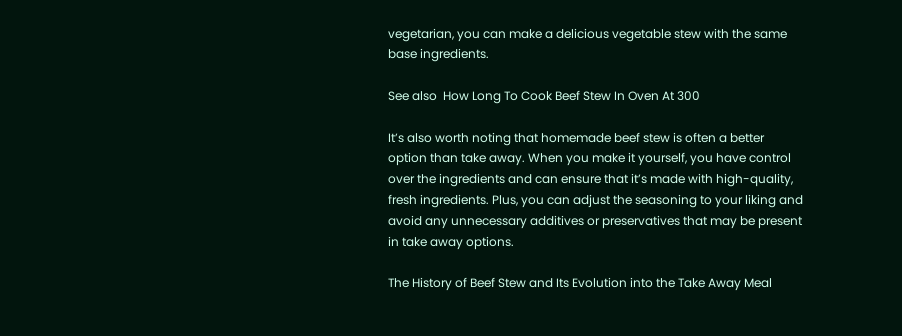vegetarian, you can make a delicious vegetable stew with the same base ingredients.

See also  How Long To Cook Beef Stew In Oven At 300

It’s also worth noting that homemade beef stew is often a better option than take away. When you make it yourself, you have control over the ingredients and can ensure that it’s made with high-quality, fresh ingredients. Plus, you can adjust the seasoning to your liking and avoid any unnecessary additives or preservatives that may be present in take away options.

The History of Beef Stew and Its Evolution into the Take Away Meal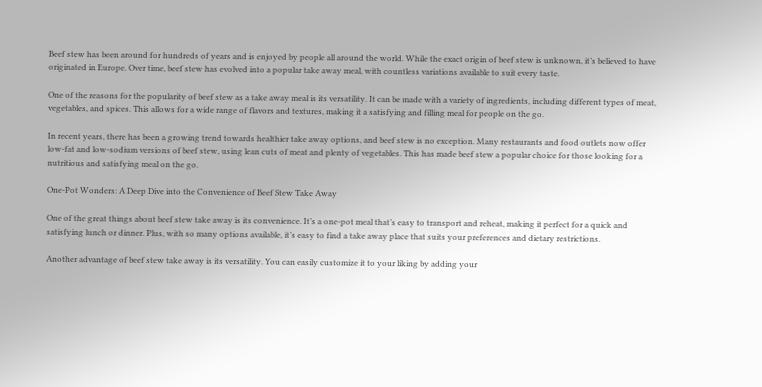Beef stew has been around for hundreds of years and is enjoyed by people all around the world. While the exact origin of beef stew is unknown, it’s believed to have originated in Europe. Over time, beef stew has evolved into a popular take away meal, with countless variations available to suit every taste.

One of the reasons for the popularity of beef stew as a take away meal is its versatility. It can be made with a variety of ingredients, including different types of meat, vegetables, and spices. This allows for a wide range of flavors and textures, making it a satisfying and filling meal for people on the go.

In recent years, there has been a growing trend towards healthier take away options, and beef stew is no exception. Many restaurants and food outlets now offer low-fat and low-sodium versions of beef stew, using lean cuts of meat and plenty of vegetables. This has made beef stew a popular choice for those looking for a nutritious and satisfying meal on the go.

One-Pot Wonders: A Deep Dive into the Convenience of Beef Stew Take Away

One of the great things about beef stew take away is its convenience. It’s a one-pot meal that’s easy to transport and reheat, making it perfect for a quick and satisfying lunch or dinner. Plus, with so many options available, it’s easy to find a take away place that suits your preferences and dietary restrictions.

Another advantage of beef stew take away is its versatility. You can easily customize it to your liking by adding your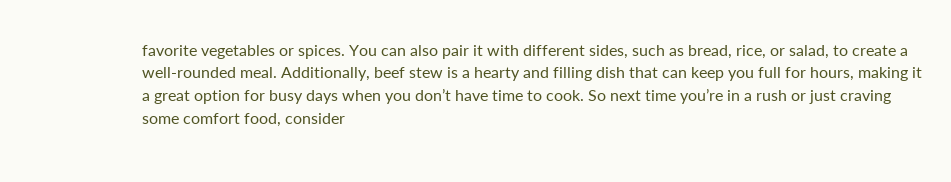favorite vegetables or spices. You can also pair it with different sides, such as bread, rice, or salad, to create a well-rounded meal. Additionally, beef stew is a hearty and filling dish that can keep you full for hours, making it a great option for busy days when you don’t have time to cook. So next time you’re in a rush or just craving some comfort food, consider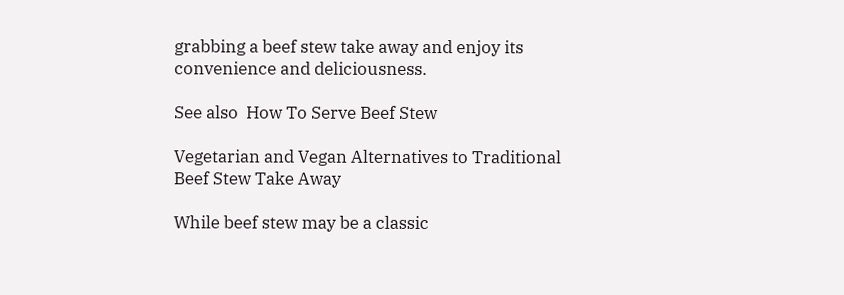grabbing a beef stew take away and enjoy its convenience and deliciousness.

See also  How To Serve Beef Stew

Vegetarian and Vegan Alternatives to Traditional Beef Stew Take Away

While beef stew may be a classic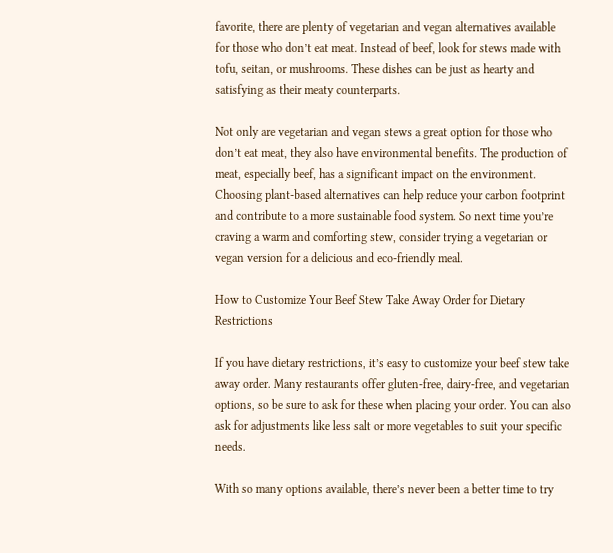favorite, there are plenty of vegetarian and vegan alternatives available for those who don’t eat meat. Instead of beef, look for stews made with tofu, seitan, or mushrooms. These dishes can be just as hearty and satisfying as their meaty counterparts.

Not only are vegetarian and vegan stews a great option for those who don’t eat meat, they also have environmental benefits. The production of meat, especially beef, has a significant impact on the environment. Choosing plant-based alternatives can help reduce your carbon footprint and contribute to a more sustainable food system. So next time you’re craving a warm and comforting stew, consider trying a vegetarian or vegan version for a delicious and eco-friendly meal.

How to Customize Your Beef Stew Take Away Order for Dietary Restrictions

If you have dietary restrictions, it’s easy to customize your beef stew take away order. Many restaurants offer gluten-free, dairy-free, and vegetarian options, so be sure to ask for these when placing your order. You can also ask for adjustments like less salt or more vegetables to suit your specific needs.

With so many options available, there’s never been a better time to try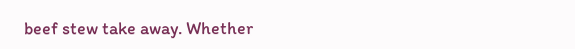beef stew take away. Whether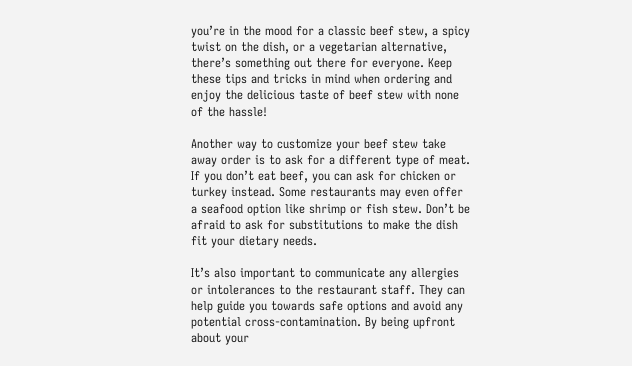you’re in the mood for a classic beef stew, a spicy twist on the dish, or a vegetarian alternative, there’s something out there for everyone. Keep these tips and tricks in mind when ordering and enjoy the delicious taste of beef stew with none of the hassle!

Another way to customize your beef stew take away order is to ask for a different type of meat. If you don’t eat beef, you can ask for chicken or turkey instead. Some restaurants may even offer a seafood option like shrimp or fish stew. Don’t be afraid to ask for substitutions to make the dish fit your dietary needs.

It’s also important to communicate any allergies or intolerances to the restaurant staff. They can help guide you towards safe options and avoid any potential cross-contamination. By being upfront about your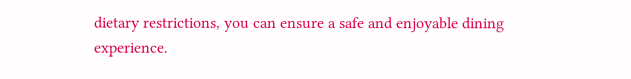dietary restrictions, you can ensure a safe and enjoyable dining experience.